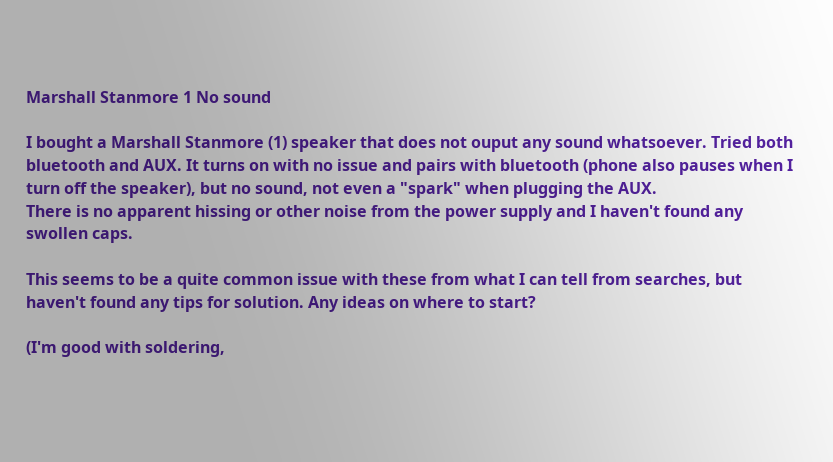Marshall Stanmore 1 No sound

I bought a Marshall Stanmore (1) speaker that does not ouput any sound whatsoever. Tried both bluetooth and AUX. It turns on with no issue and pairs with bluetooth (phone also pauses when I turn off the speaker), but no sound, not even a "spark" when plugging the AUX.
There is no apparent hissing or other noise from the power supply and I haven't found any swollen caps.

This seems to be a quite common issue with these from what I can tell from searches, but haven't found any tips for solution. Any ideas on where to start?

(I'm good with soldering,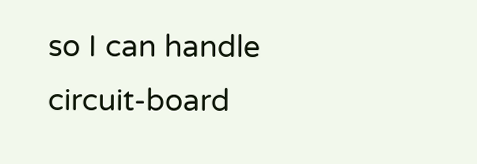so I can handle circuit-board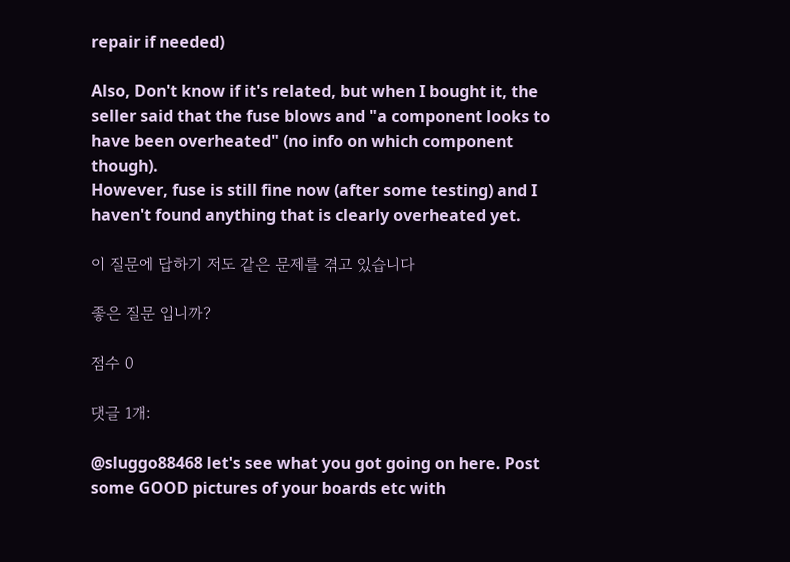repair if needed)

Also, Don't know if it's related, but when I bought it, the seller said that the fuse blows and "a component looks to have been overheated" (no info on which component though).
However, fuse is still fine now (after some testing) and I haven't found anything that is clearly overheated yet.

이 질문에 답하기 저도 같은 문제를 겪고 있습니다

좋은 질문 입니까?

점수 0

댓글 1개:

@sluggo88468 let's see what you got going on here. Post some GOOD pictures of your boards etc with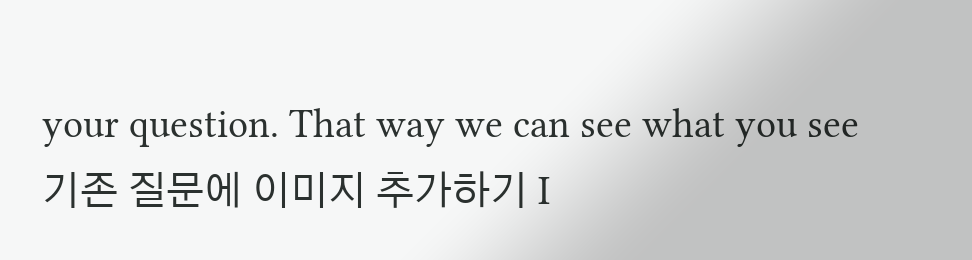your question. That way we can see what you see 기존 질문에 이미지 추가하기 I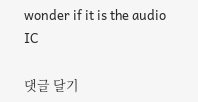wonder if it is the audio IC

댓글 달기